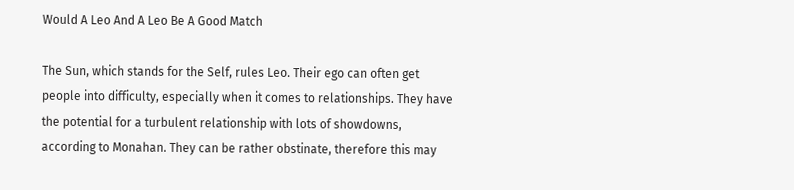Would A Leo And A Leo Be A Good Match

The Sun, which stands for the Self, rules Leo. Their ego can often get people into difficulty, especially when it comes to relationships. They have the potential for a turbulent relationship with lots of showdowns, according to Monahan. They can be rather obstinate, therefore this may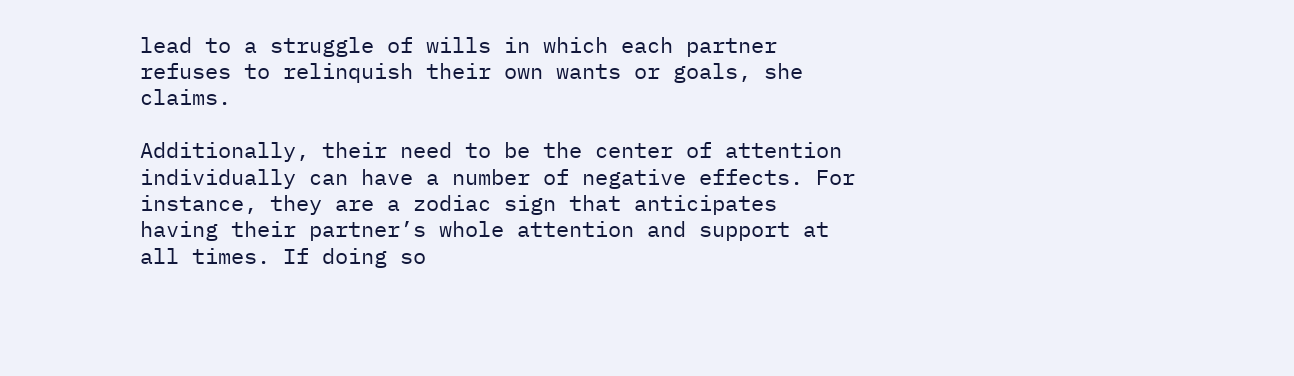lead to a struggle of wills in which each partner refuses to relinquish their own wants or goals, she claims.

Additionally, their need to be the center of attention individually can have a number of negative effects. For instance, they are a zodiac sign that anticipates having their partner’s whole attention and support at all times. If doing so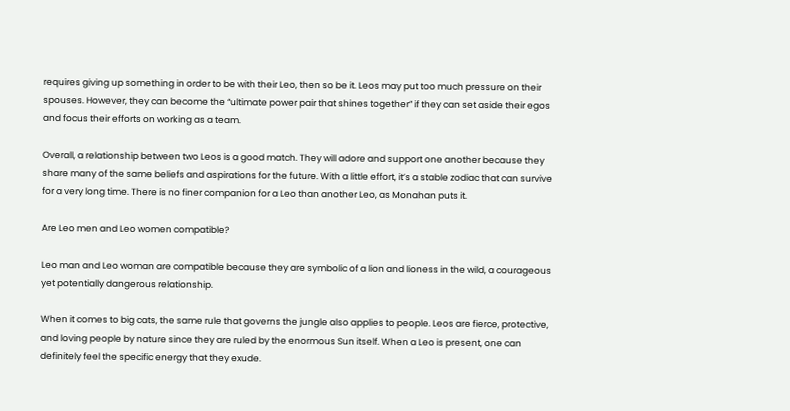requires giving up something in order to be with their Leo, then so be it. Leos may put too much pressure on their spouses. However, they can become the “ultimate power pair that shines together” if they can set aside their egos and focus their efforts on working as a team.

Overall, a relationship between two Leos is a good match. They will adore and support one another because they share many of the same beliefs and aspirations for the future. With a little effort, it’s a stable zodiac that can survive for a very long time. There is no finer companion for a Leo than another Leo, as Monahan puts it.

Are Leo men and Leo women compatible?

Leo man and Leo woman are compatible because they are symbolic of a lion and lioness in the wild, a courageous yet potentially dangerous relationship.

When it comes to big cats, the same rule that governs the jungle also applies to people. Leos are fierce, protective, and loving people by nature since they are ruled by the enormous Sun itself. When a Leo is present, one can definitely feel the specific energy that they exude.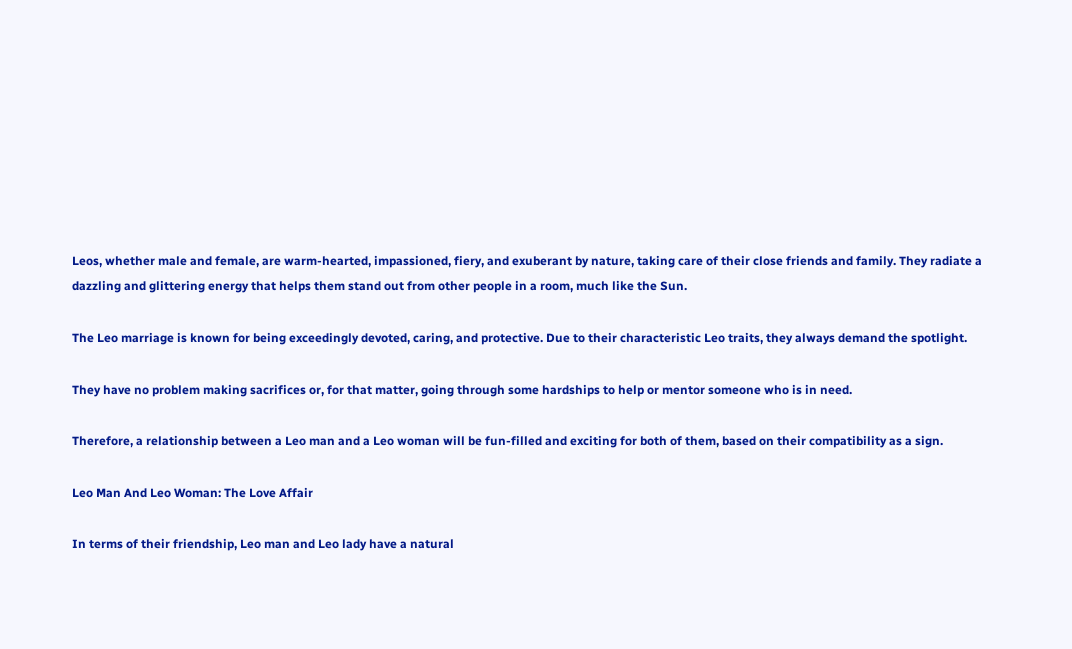Leos, whether male and female, are warm-hearted, impassioned, fiery, and exuberant by nature, taking care of their close friends and family. They radiate a dazzling and glittering energy that helps them stand out from other people in a room, much like the Sun.

The Leo marriage is known for being exceedingly devoted, caring, and protective. Due to their characteristic Leo traits, they always demand the spotlight.

They have no problem making sacrifices or, for that matter, going through some hardships to help or mentor someone who is in need.

Therefore, a relationship between a Leo man and a Leo woman will be fun-filled and exciting for both of them, based on their compatibility as a sign.

Leo Man And Leo Woman: The Love Affair

In terms of their friendship, Leo man and Leo lady have a natural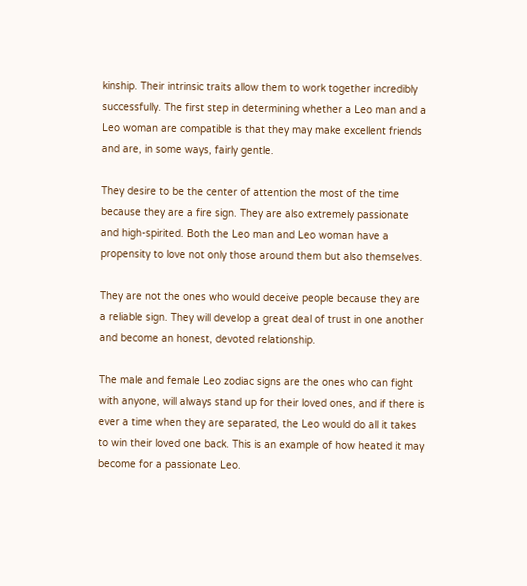kinship. Their intrinsic traits allow them to work together incredibly successfully. The first step in determining whether a Leo man and a Leo woman are compatible is that they may make excellent friends and are, in some ways, fairly gentle.

They desire to be the center of attention the most of the time because they are a fire sign. They are also extremely passionate and high-spirited. Both the Leo man and Leo woman have a propensity to love not only those around them but also themselves.

They are not the ones who would deceive people because they are a reliable sign. They will develop a great deal of trust in one another and become an honest, devoted relationship.

The male and female Leo zodiac signs are the ones who can fight with anyone, will always stand up for their loved ones, and if there is ever a time when they are separated, the Leo would do all it takes to win their loved one back. This is an example of how heated it may become for a passionate Leo.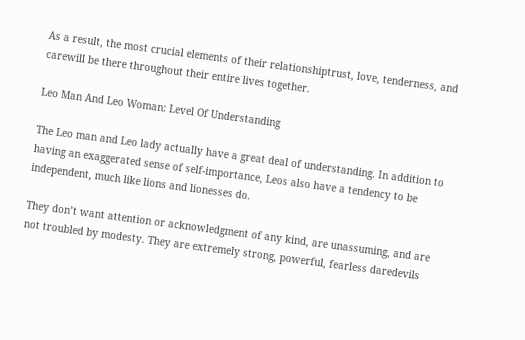As a result, the most crucial elements of their relationshiptrust, love, tenderness, and carewill be there throughout their entire lives together.

Leo Man And Leo Woman: Level Of Understanding

The Leo man and Leo lady actually have a great deal of understanding. In addition to having an exaggerated sense of self-importance, Leos also have a tendency to be independent, much like lions and lionesses do.

They don’t want attention or acknowledgment of any kind, are unassuming, and are not troubled by modesty. They are extremely strong, powerful, fearless daredevils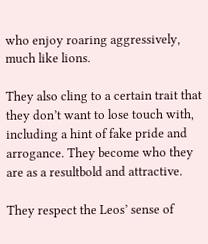who enjoy roaring aggressively, much like lions.

They also cling to a certain trait that they don’t want to lose touch with, including a hint of fake pride and arrogance. They become who they are as a resultbold and attractive.

They respect the Leos’ sense of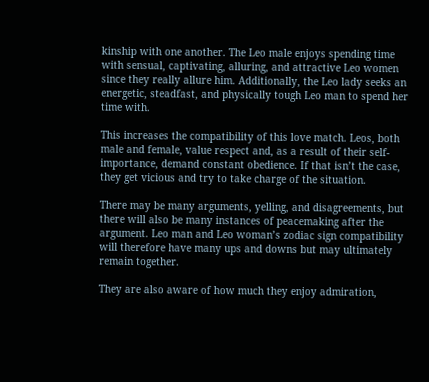kinship with one another. The Leo male enjoys spending time with sensual, captivating, alluring, and attractive Leo women since they really allure him. Additionally, the Leo lady seeks an energetic, steadfast, and physically tough Leo man to spend her time with.

This increases the compatibility of this love match. Leos, both male and female, value respect and, as a result of their self-importance, demand constant obedience. If that isn’t the case, they get vicious and try to take charge of the situation.

There may be many arguments, yelling, and disagreements, but there will also be many instances of peacemaking after the argument. Leo man and Leo woman’s zodiac sign compatibility will therefore have many ups and downs but may ultimately remain together.

They are also aware of how much they enjoy admiration,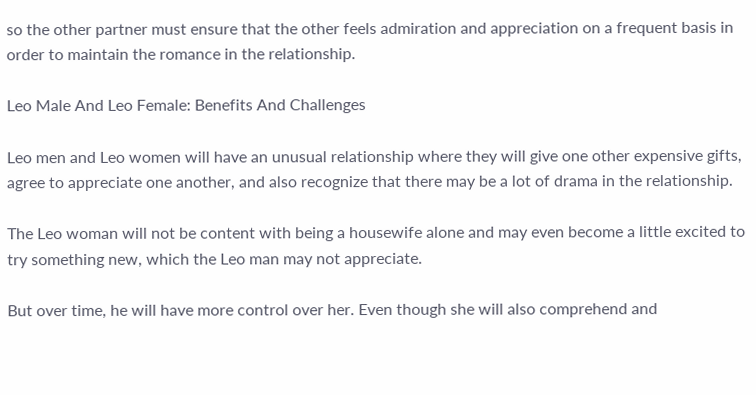so the other partner must ensure that the other feels admiration and appreciation on a frequent basis in order to maintain the romance in the relationship.

Leo Male And Leo Female: Benefits And Challenges

Leo men and Leo women will have an unusual relationship where they will give one other expensive gifts, agree to appreciate one another, and also recognize that there may be a lot of drama in the relationship.

The Leo woman will not be content with being a housewife alone and may even become a little excited to try something new, which the Leo man may not appreciate.

But over time, he will have more control over her. Even though she will also comprehend and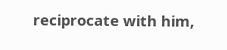reciprocate with him,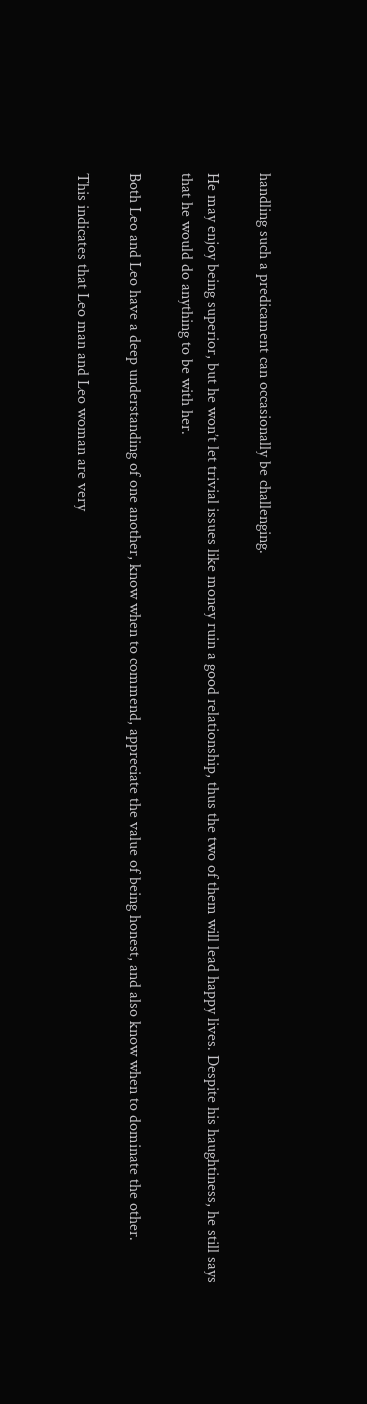handling such a predicament can occasionally be challenging.

He may enjoy being superior, but he won’t let trivial issues like money ruin a good relationship, thus the two of them will lead happy lives. Despite his haughtiness, he still says that he would do anything to be with her.

Both Leo and Leo have a deep understanding of one another, know when to commend, appreciate the value of being honest, and also know when to dominate the other.

This indicates that Leo man and Leo woman are very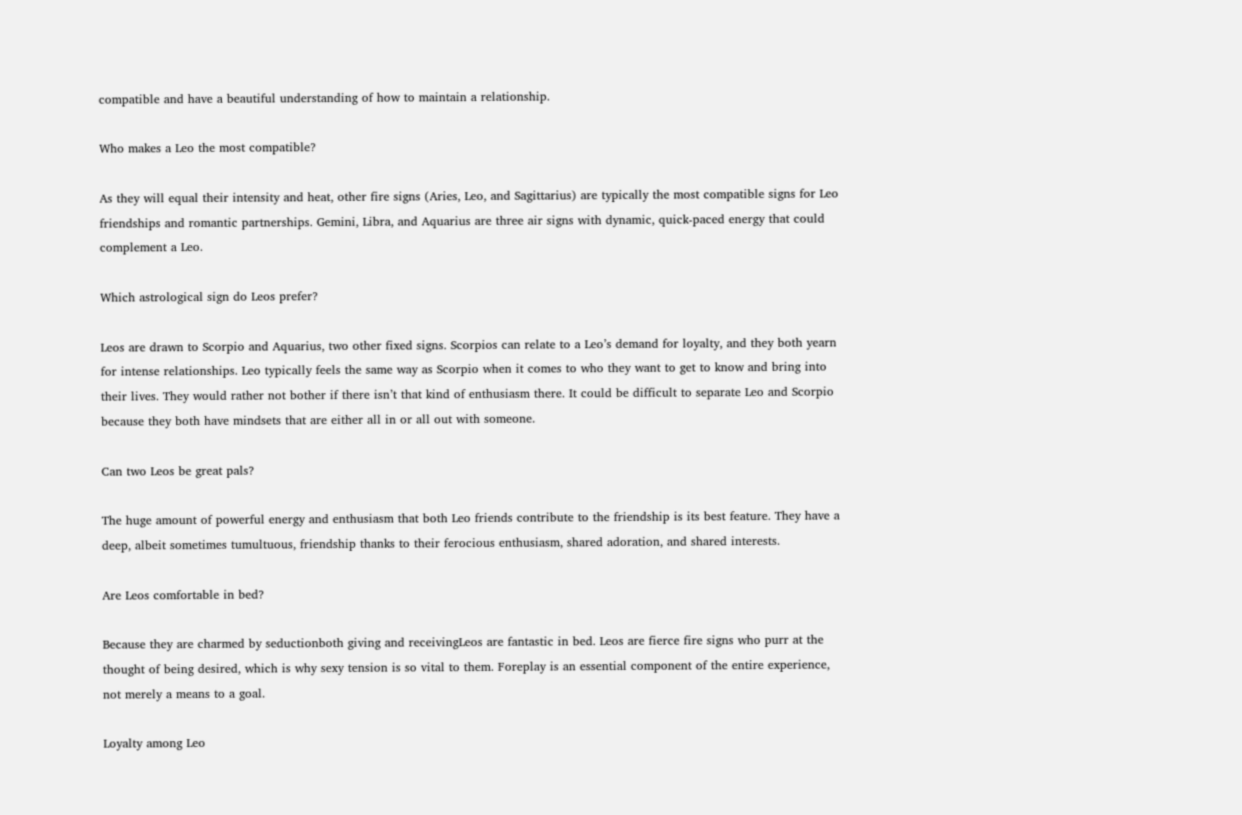compatible and have a beautiful understanding of how to maintain a relationship.

Who makes a Leo the most compatible?

As they will equal their intensity and heat, other fire signs (Aries, Leo, and Sagittarius) are typically the most compatible signs for Leo friendships and romantic partnerships. Gemini, Libra, and Aquarius are three air signs with dynamic, quick-paced energy that could complement a Leo.

Which astrological sign do Leos prefer?

Leos are drawn to Scorpio and Aquarius, two other fixed signs. Scorpios can relate to a Leo’s demand for loyalty, and they both yearn for intense relationships. Leo typically feels the same way as Scorpio when it comes to who they want to get to know and bring into their lives. They would rather not bother if there isn’t that kind of enthusiasm there. It could be difficult to separate Leo and Scorpio because they both have mindsets that are either all in or all out with someone.

Can two Leos be great pals?

The huge amount of powerful energy and enthusiasm that both Leo friends contribute to the friendship is its best feature. They have a deep, albeit sometimes tumultuous, friendship thanks to their ferocious enthusiasm, shared adoration, and shared interests.

Are Leos comfortable in bed?

Because they are charmed by seductionboth giving and receivingLeos are fantastic in bed. Leos are fierce fire signs who purr at the thought of being desired, which is why sexy tension is so vital to them. Foreplay is an essential component of the entire experience, not merely a means to a goal.

Loyalty among Leo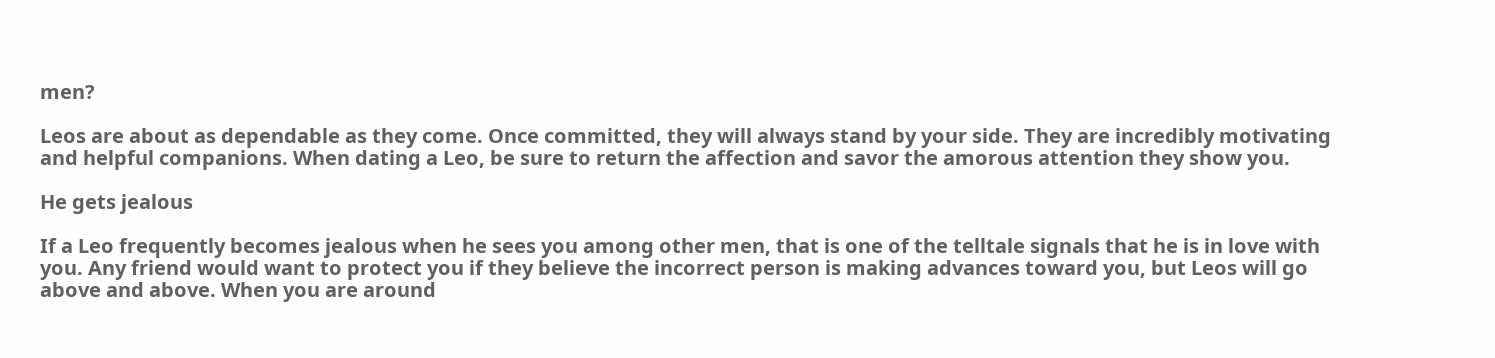men?

Leos are about as dependable as they come. Once committed, they will always stand by your side. They are incredibly motivating and helpful companions. When dating a Leo, be sure to return the affection and savor the amorous attention they show you.

He gets jealous

If a Leo frequently becomes jealous when he sees you among other men, that is one of the telltale signals that he is in love with you. Any friend would want to protect you if they believe the incorrect person is making advances toward you, but Leos will go above and above. When you are around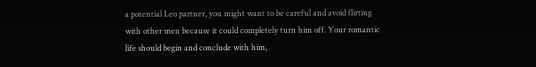a potential Leo partner, you might want to be careful and avoid flirting with other men because it could completely turn him off. Your romantic life should begin and conclude with him,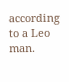according to a Leo man.